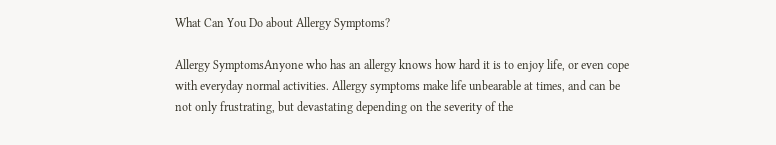What Can You Do about Allergy Symptoms?

Allergy SymptomsAnyone who has an allergy knows how hard it is to enjoy life, or even cope with everyday normal activities. Allergy symptoms make life unbearable at times, and can be not only frustrating, but devastating depending on the severity of the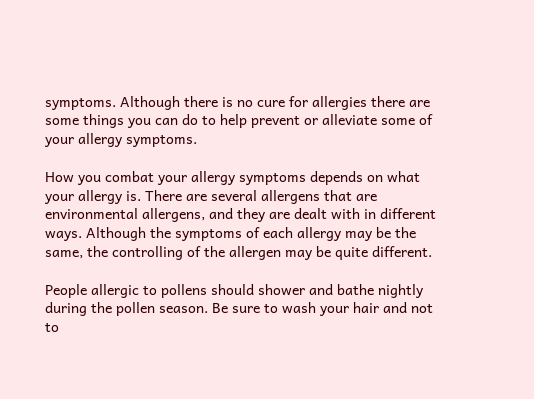symptoms. Although there is no cure for allergies there are some things you can do to help prevent or alleviate some of your allergy symptoms.

How you combat your allergy symptoms depends on what your allergy is. There are several allergens that are environmental allergens, and they are dealt with in different ways. Although the symptoms of each allergy may be the same, the controlling of the allergen may be quite different.

People allergic to pollens should shower and bathe nightly during the pollen season. Be sure to wash your hair and not to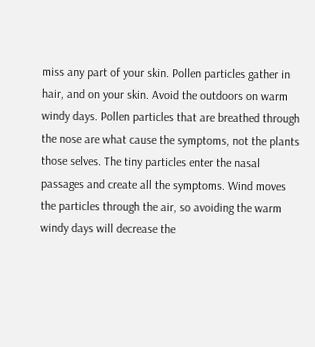miss any part of your skin. Pollen particles gather in hair, and on your skin. Avoid the outdoors on warm windy days. Pollen particles that are breathed through the nose are what cause the symptoms, not the plants those selves. The tiny particles enter the nasal passages and create all the symptoms. Wind moves the particles through the air, so avoiding the warm windy days will decrease the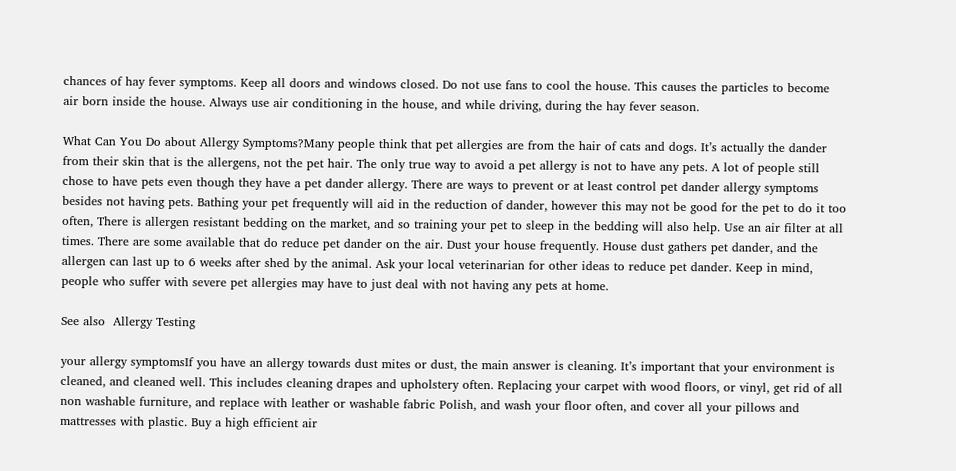chances of hay fever symptoms. Keep all doors and windows closed. Do not use fans to cool the house. This causes the particles to become air born inside the house. Always use air conditioning in the house, and while driving, during the hay fever season.

What Can You Do about Allergy Symptoms?Many people think that pet allergies are from the hair of cats and dogs. It’s actually the dander from their skin that is the allergens, not the pet hair. The only true way to avoid a pet allergy is not to have any pets. A lot of people still chose to have pets even though they have a pet dander allergy. There are ways to prevent or at least control pet dander allergy symptoms besides not having pets. Bathing your pet frequently will aid in the reduction of dander, however this may not be good for the pet to do it too often, There is allergen resistant bedding on the market, and so training your pet to sleep in the bedding will also help. Use an air filter at all times. There are some available that do reduce pet dander on the air. Dust your house frequently. House dust gathers pet dander, and the allergen can last up to 6 weeks after shed by the animal. Ask your local veterinarian for other ideas to reduce pet dander. Keep in mind, people who suffer with severe pet allergies may have to just deal with not having any pets at home.

See also  Allergy Testing

your allergy symptomsIf you have an allergy towards dust mites or dust, the main answer is cleaning. It’s important that your environment is cleaned, and cleaned well. This includes cleaning drapes and upholstery often. Replacing your carpet with wood floors, or vinyl, get rid of all non washable furniture, and replace with leather or washable fabric Polish, and wash your floor often, and cover all your pillows and mattresses with plastic. Buy a high efficient air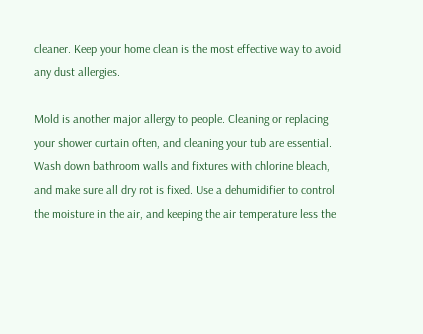cleaner. Keep your home clean is the most effective way to avoid any dust allergies.

Mold is another major allergy to people. Cleaning or replacing your shower curtain often, and cleaning your tub are essential. Wash down bathroom walls and fixtures with chlorine bleach, and make sure all dry rot is fixed. Use a dehumidifier to control the moisture in the air, and keeping the air temperature less the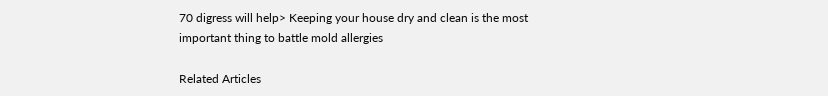70 digress will help> Keeping your house dry and clean is the most important thing to battle mold allergies

Related Articles